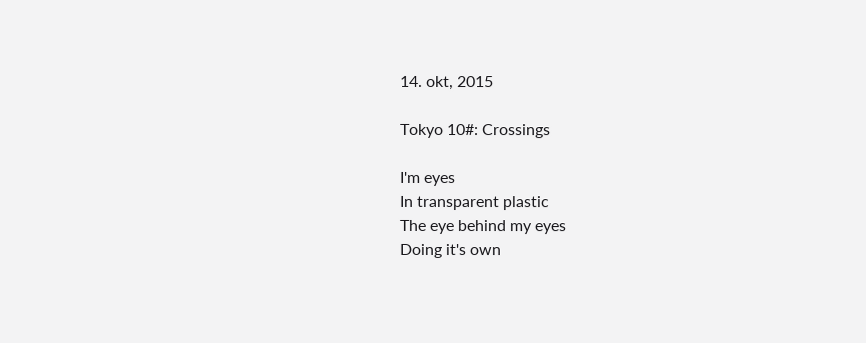14. okt, 2015

Tokyo 10#: Crossings

I'm eyes
In transparent plastic
The eye behind my eyes
Doing it's own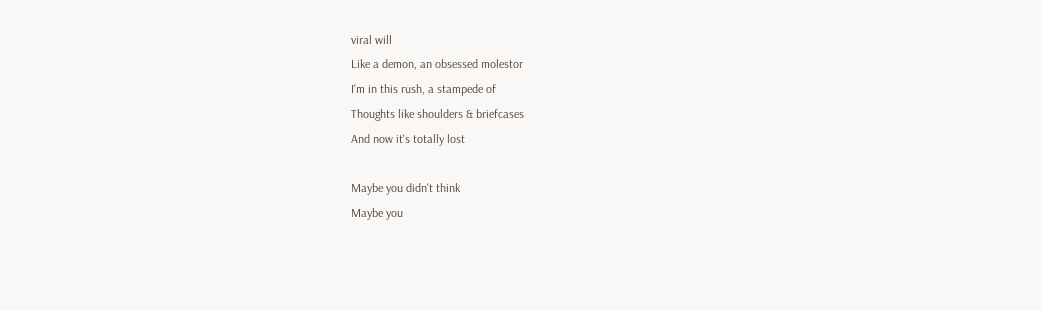viral will
Like a demon, an obsessed molestor
I'm in this rush, a stampede of
Thoughts like shoulders & briefcases
And now it's totally lost

Maybe you didn't think
Maybe you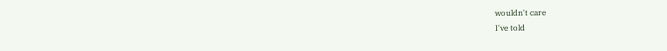wouldn't care
I've told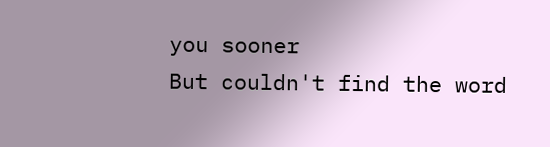you sooner
But couldn't find the word